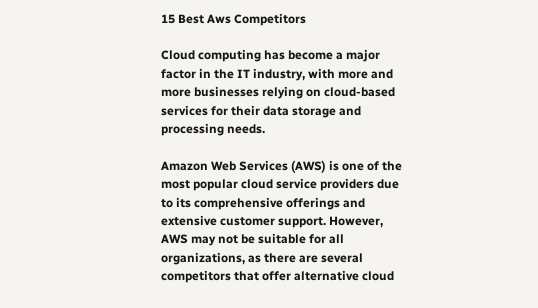15 Best Aws Competitors

Cloud computing has become a major factor in the IT industry, with more and more businesses relying on cloud-based services for their data storage and processing needs.

Amazon Web Services (AWS) is one of the most popular cloud service providers due to its comprehensive offerings and extensive customer support. However, AWS may not be suitable for all organizations, as there are several competitors that offer alternative cloud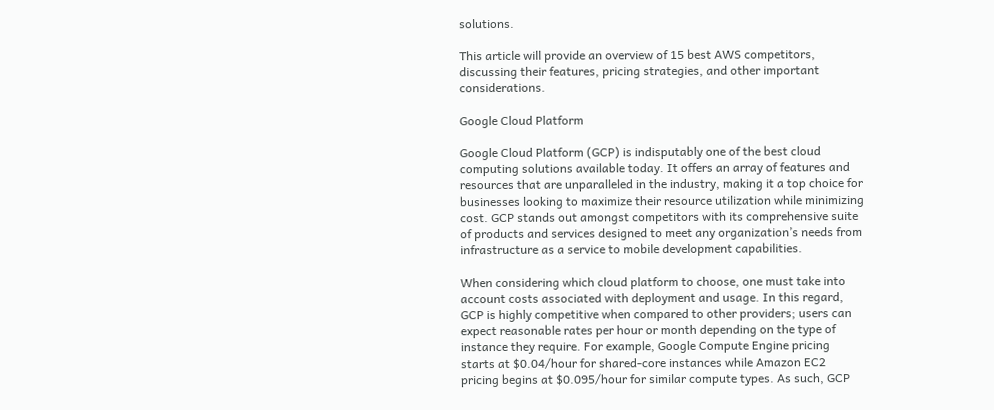solutions.

This article will provide an overview of 15 best AWS competitors, discussing their features, pricing strategies, and other important considerations.

Google Cloud Platform

Google Cloud Platform (GCP) is indisputably one of the best cloud computing solutions available today. It offers an array of features and resources that are unparalleled in the industry, making it a top choice for businesses looking to maximize their resource utilization while minimizing cost. GCP stands out amongst competitors with its comprehensive suite of products and services designed to meet any organization’s needs from infrastructure as a service to mobile development capabilities.

When considering which cloud platform to choose, one must take into account costs associated with deployment and usage. In this regard, GCP is highly competitive when compared to other providers; users can expect reasonable rates per hour or month depending on the type of instance they require. For example, Google Compute Engine pricing starts at $0.04/hour for shared-core instances while Amazon EC2 pricing begins at $0.095/hour for similar compute types. As such, GCP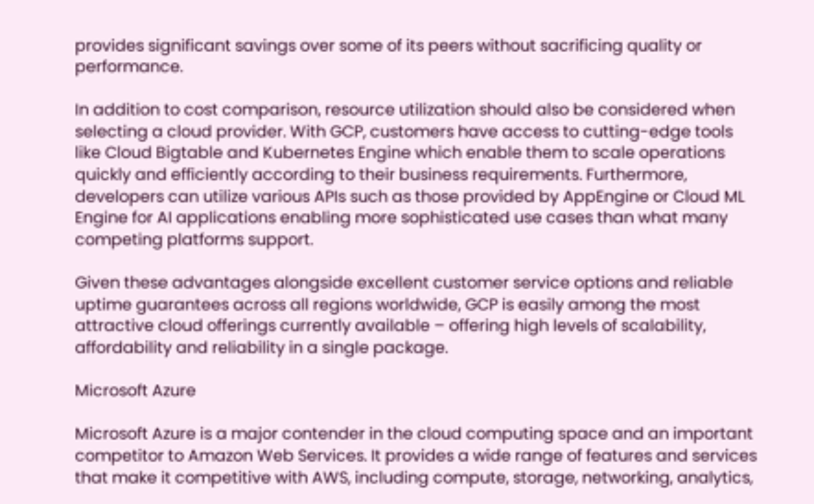provides significant savings over some of its peers without sacrificing quality or performance.

In addition to cost comparison, resource utilization should also be considered when selecting a cloud provider. With GCP, customers have access to cutting-edge tools like Cloud Bigtable and Kubernetes Engine which enable them to scale operations quickly and efficiently according to their business requirements. Furthermore, developers can utilize various APIs such as those provided by AppEngine or Cloud ML Engine for AI applications enabling more sophisticated use cases than what many competing platforms support.

Given these advantages alongside excellent customer service options and reliable uptime guarantees across all regions worldwide, GCP is easily among the most attractive cloud offerings currently available – offering high levels of scalability, affordability and reliability in a single package.

Microsoft Azure

Microsoft Azure is a major contender in the cloud computing space and an important competitor to Amazon Web Services. It provides a wide range of features and services that make it competitive with AWS, including compute, storage, networking, analytics,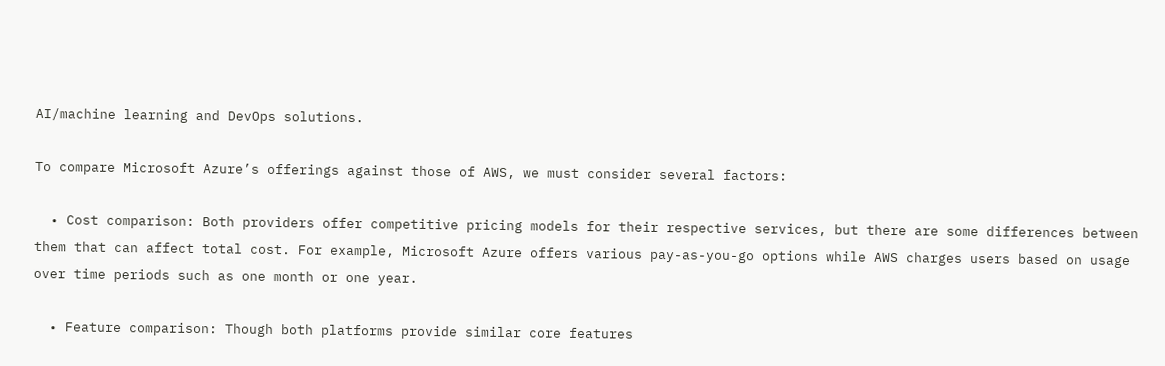AI/machine learning and DevOps solutions.

To compare Microsoft Azure’s offerings against those of AWS, we must consider several factors:

  • Cost comparison: Both providers offer competitive pricing models for their respective services, but there are some differences between them that can affect total cost. For example, Microsoft Azure offers various pay-as-you-go options while AWS charges users based on usage over time periods such as one month or one year.

  • Feature comparison: Though both platforms provide similar core features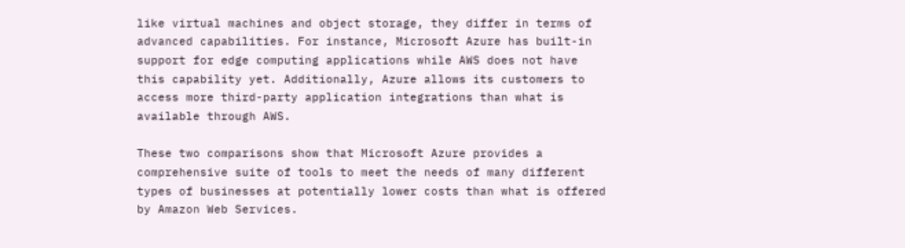like virtual machines and object storage, they differ in terms of advanced capabilities. For instance, Microsoft Azure has built-in support for edge computing applications while AWS does not have this capability yet. Additionally, Azure allows its customers to access more third-party application integrations than what is available through AWS.

These two comparisons show that Microsoft Azure provides a comprehensive suite of tools to meet the needs of many different types of businesses at potentially lower costs than what is offered by Amazon Web Services.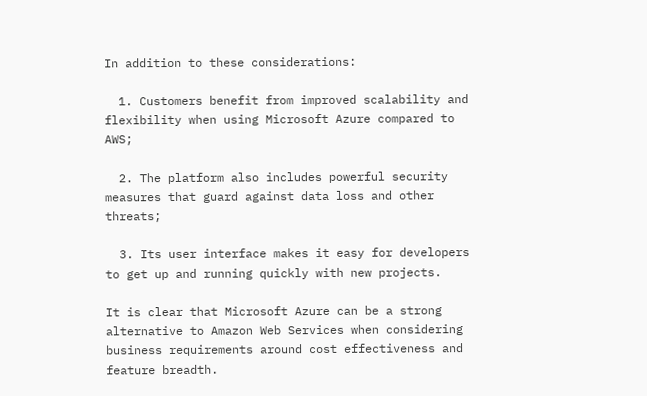In addition to these considerations:

  1. Customers benefit from improved scalability and flexibility when using Microsoft Azure compared to AWS;

  2. The platform also includes powerful security measures that guard against data loss and other threats;

  3. Its user interface makes it easy for developers to get up and running quickly with new projects.

It is clear that Microsoft Azure can be a strong alternative to Amazon Web Services when considering business requirements around cost effectiveness and feature breadth.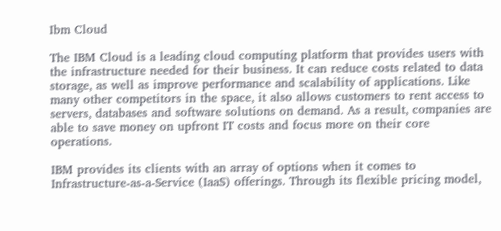Ibm Cloud

The IBM Cloud is a leading cloud computing platform that provides users with the infrastructure needed for their business. It can reduce costs related to data storage, as well as improve performance and scalability of applications. Like many other competitors in the space, it also allows customers to rent access to servers, databases and software solutions on demand. As a result, companies are able to save money on upfront IT costs and focus more on their core operations.

IBM provides its clients with an array of options when it comes to Infrastructure-as-a-Service (IaaS) offerings. Through its flexible pricing model,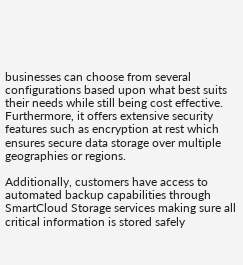businesses can choose from several configurations based upon what best suits their needs while still being cost effective. Furthermore, it offers extensive security features such as encryption at rest which ensures secure data storage over multiple geographies or regions.

Additionally, customers have access to automated backup capabilities through SmartCloud Storage services making sure all critical information is stored safely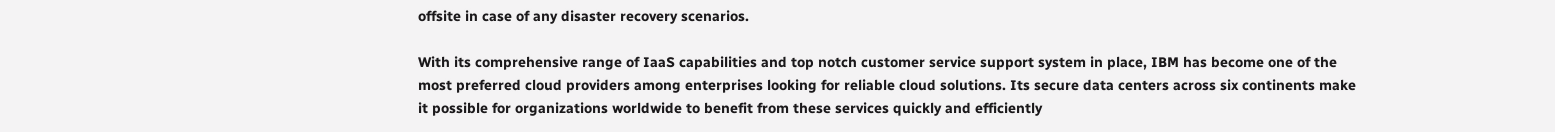offsite in case of any disaster recovery scenarios.

With its comprehensive range of IaaS capabilities and top notch customer service support system in place, IBM has become one of the most preferred cloud providers among enterprises looking for reliable cloud solutions. Its secure data centers across six continents make it possible for organizations worldwide to benefit from these services quickly and efficiently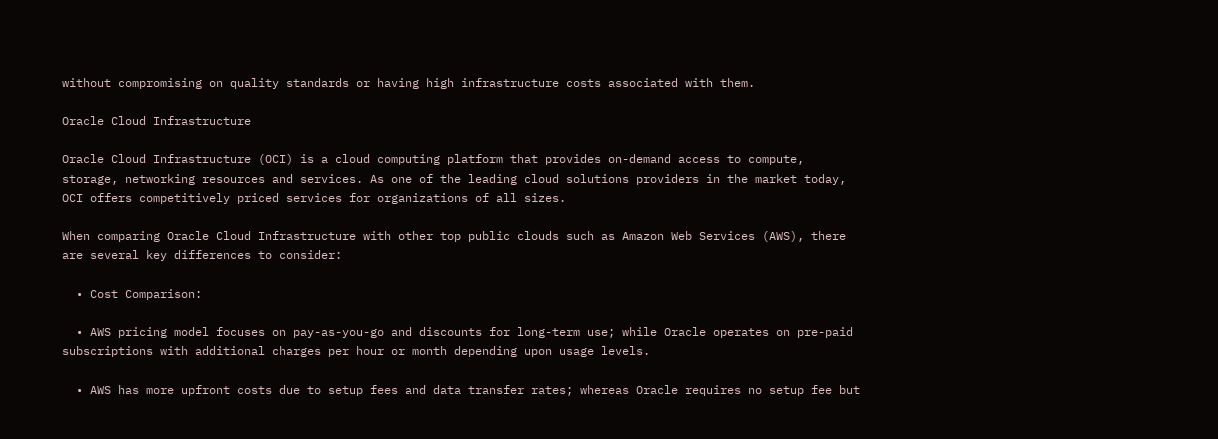without compromising on quality standards or having high infrastructure costs associated with them.

Oracle Cloud Infrastructure

Oracle Cloud Infrastructure (OCI) is a cloud computing platform that provides on-demand access to compute, storage, networking resources and services. As one of the leading cloud solutions providers in the market today, OCI offers competitively priced services for organizations of all sizes.

When comparing Oracle Cloud Infrastructure with other top public clouds such as Amazon Web Services (AWS), there are several key differences to consider:

  • Cost Comparison:

  • AWS pricing model focuses on pay-as-you-go and discounts for long-term use; while Oracle operates on pre-paid subscriptions with additional charges per hour or month depending upon usage levels.

  • AWS has more upfront costs due to setup fees and data transfer rates; whereas Oracle requires no setup fee but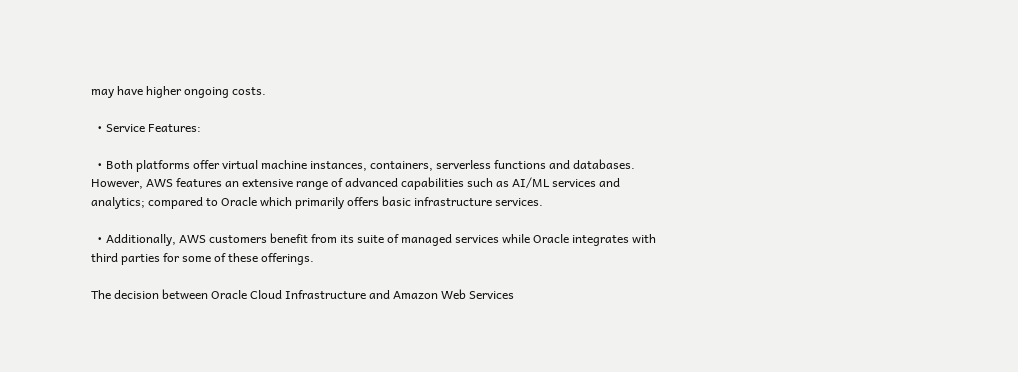may have higher ongoing costs.

  • Service Features:

  • Both platforms offer virtual machine instances, containers, serverless functions and databases. However, AWS features an extensive range of advanced capabilities such as AI/ML services and analytics; compared to Oracle which primarily offers basic infrastructure services.

  • Additionally, AWS customers benefit from its suite of managed services while Oracle integrates with third parties for some of these offerings.

The decision between Oracle Cloud Infrastructure and Amazon Web Services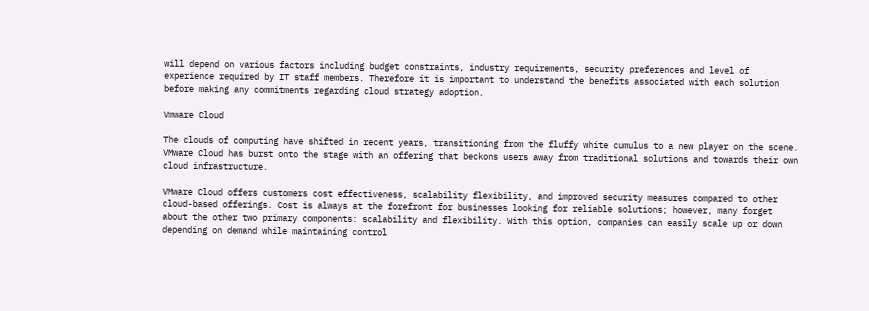will depend on various factors including budget constraints, industry requirements, security preferences and level of experience required by IT staff members. Therefore it is important to understand the benefits associated with each solution before making any commitments regarding cloud strategy adoption.

Vmware Cloud

The clouds of computing have shifted in recent years, transitioning from the fluffy white cumulus to a new player on the scene. VMware Cloud has burst onto the stage with an offering that beckons users away from traditional solutions and towards their own cloud infrastructure.

VMware Cloud offers customers cost effectiveness, scalability flexibility, and improved security measures compared to other cloud-based offerings. Cost is always at the forefront for businesses looking for reliable solutions; however, many forget about the other two primary components: scalability and flexibility. With this option, companies can easily scale up or down depending on demand while maintaining control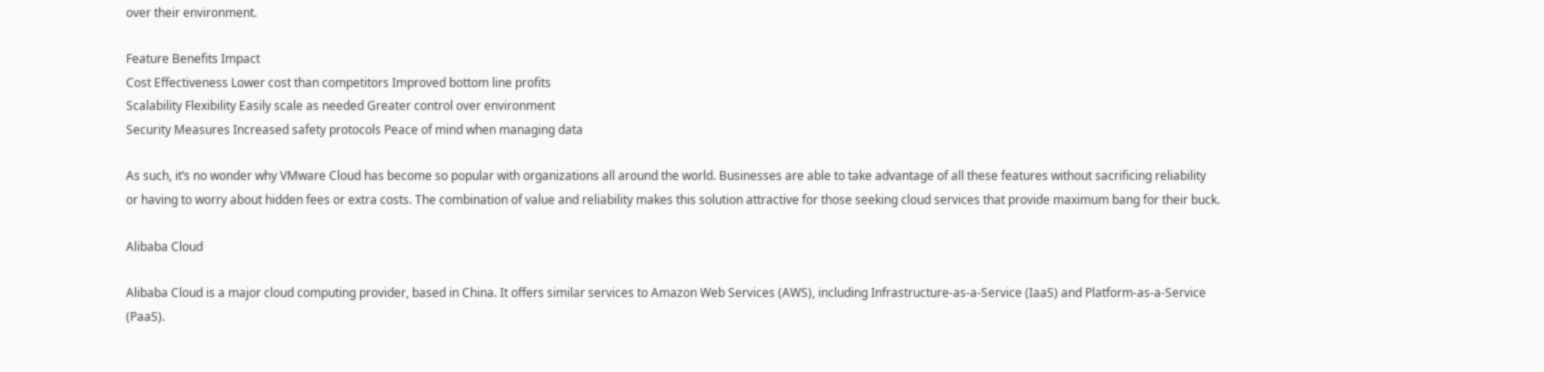over their environment.

Feature Benefits Impact
Cost Effectiveness Lower cost than competitors Improved bottom line profits
Scalability Flexibility Easily scale as needed Greater control over environment
Security Measures Increased safety protocols Peace of mind when managing data

As such, it’s no wonder why VMware Cloud has become so popular with organizations all around the world. Businesses are able to take advantage of all these features without sacrificing reliability or having to worry about hidden fees or extra costs. The combination of value and reliability makes this solution attractive for those seeking cloud services that provide maximum bang for their buck.

Alibaba Cloud

Alibaba Cloud is a major cloud computing provider, based in China. It offers similar services to Amazon Web Services (AWS), including Infrastructure-as-a-Service (IaaS) and Platform-as-a-Service (PaaS).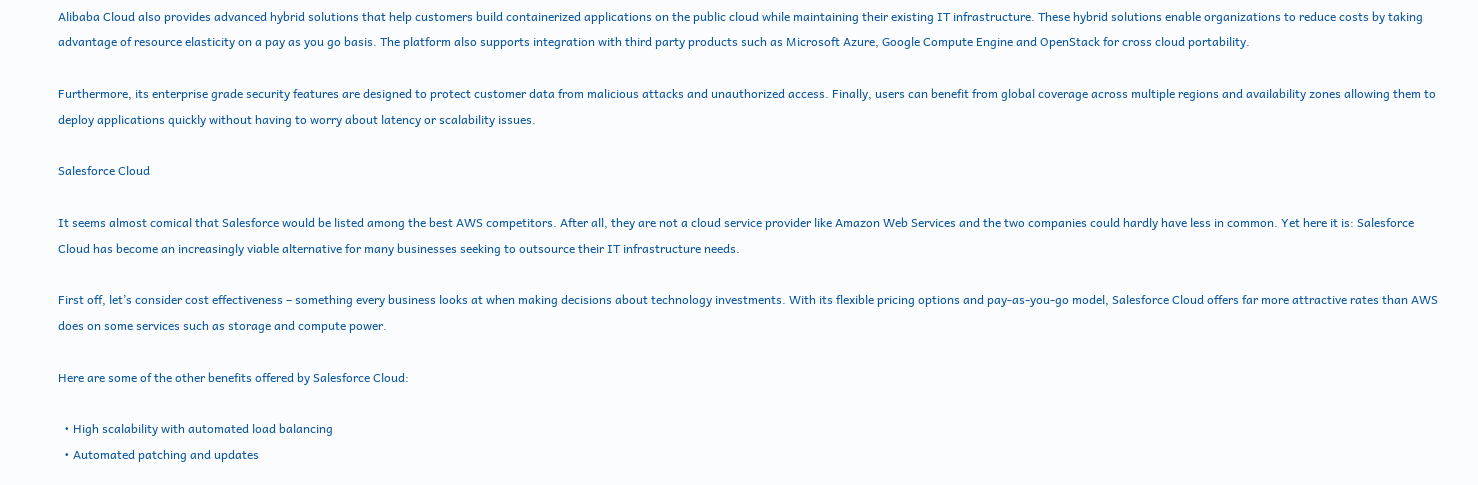Alibaba Cloud also provides advanced hybrid solutions that help customers build containerized applications on the public cloud while maintaining their existing IT infrastructure. These hybrid solutions enable organizations to reduce costs by taking advantage of resource elasticity on a pay as you go basis. The platform also supports integration with third party products such as Microsoft Azure, Google Compute Engine and OpenStack for cross cloud portability.

Furthermore, its enterprise grade security features are designed to protect customer data from malicious attacks and unauthorized access. Finally, users can benefit from global coverage across multiple regions and availability zones allowing them to deploy applications quickly without having to worry about latency or scalability issues.

Salesforce Cloud

It seems almost comical that Salesforce would be listed among the best AWS competitors. After all, they are not a cloud service provider like Amazon Web Services and the two companies could hardly have less in common. Yet here it is: Salesforce Cloud has become an increasingly viable alternative for many businesses seeking to outsource their IT infrastructure needs.

First off, let’s consider cost effectiveness – something every business looks at when making decisions about technology investments. With its flexible pricing options and pay-as-you-go model, Salesforce Cloud offers far more attractive rates than AWS does on some services such as storage and compute power.

Here are some of the other benefits offered by Salesforce Cloud:

  • High scalability with automated load balancing
  • Automated patching and updates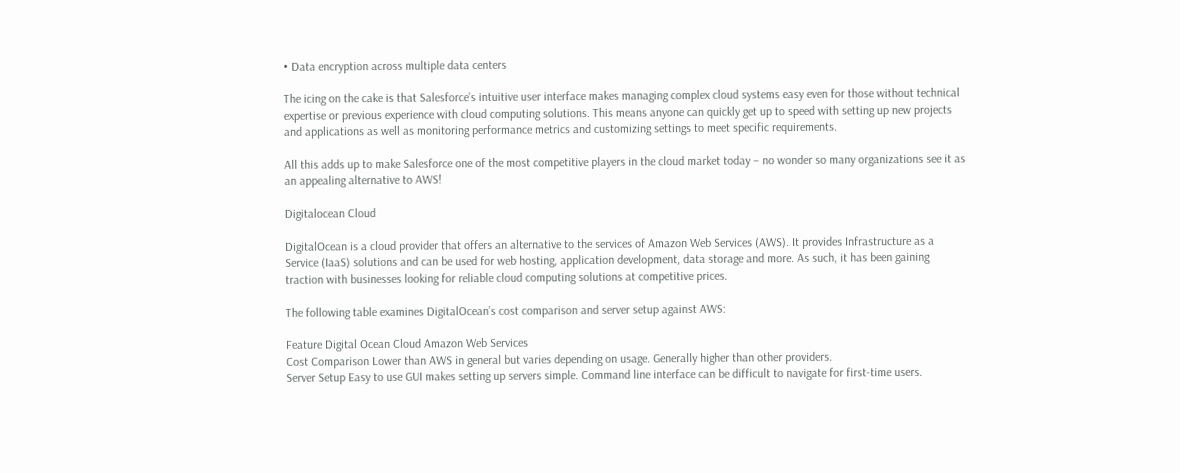• Data encryption across multiple data centers

The icing on the cake is that Salesforce’s intuitive user interface makes managing complex cloud systems easy even for those without technical expertise or previous experience with cloud computing solutions. This means anyone can quickly get up to speed with setting up new projects and applications as well as monitoring performance metrics and customizing settings to meet specific requirements.

All this adds up to make Salesforce one of the most competitive players in the cloud market today – no wonder so many organizations see it as an appealing alternative to AWS!

Digitalocean Cloud

DigitalOcean is a cloud provider that offers an alternative to the services of Amazon Web Services (AWS). It provides Infrastructure as a Service (IaaS) solutions and can be used for web hosting, application development, data storage and more. As such, it has been gaining traction with businesses looking for reliable cloud computing solutions at competitive prices.

The following table examines DigitalOcean’s cost comparison and server setup against AWS:

Feature Digital Ocean Cloud Amazon Web Services
Cost Comparison Lower than AWS in general but varies depending on usage. Generally higher than other providers.
Server Setup Easy to use GUI makes setting up servers simple. Command line interface can be difficult to navigate for first-time users.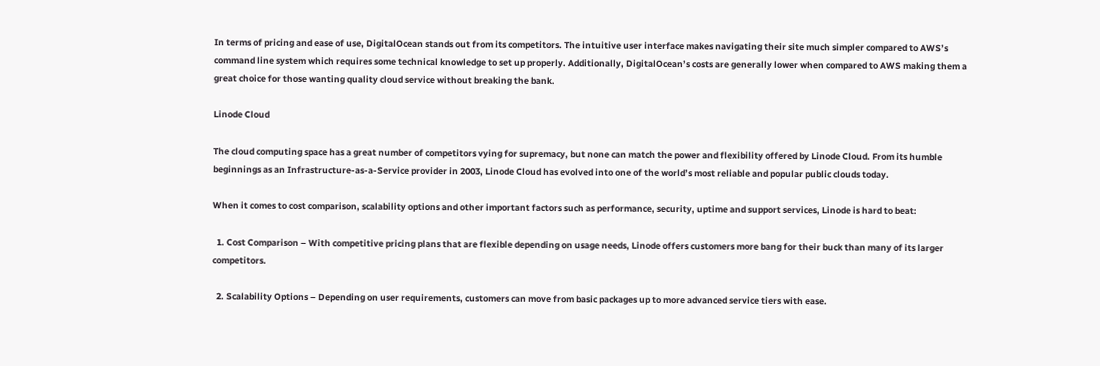In terms of pricing and ease of use, DigitalOcean stands out from its competitors. The intuitive user interface makes navigating their site much simpler compared to AWS’s command line system which requires some technical knowledge to set up properly. Additionally, DigitalOcean’s costs are generally lower when compared to AWS making them a great choice for those wanting quality cloud service without breaking the bank.

Linode Cloud

The cloud computing space has a great number of competitors vying for supremacy, but none can match the power and flexibility offered by Linode Cloud. From its humble beginnings as an Infrastructure-as-a-Service provider in 2003, Linode Cloud has evolved into one of the world’s most reliable and popular public clouds today.

When it comes to cost comparison, scalability options and other important factors such as performance, security, uptime and support services, Linode is hard to beat:

  1. Cost Comparison – With competitive pricing plans that are flexible depending on usage needs, Linode offers customers more bang for their buck than many of its larger competitors.

  2. Scalability Options – Depending on user requirements, customers can move from basic packages up to more advanced service tiers with ease.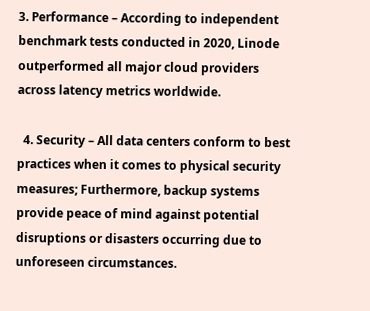3. Performance – According to independent benchmark tests conducted in 2020, Linode outperformed all major cloud providers across latency metrics worldwide.

  4. Security – All data centers conform to best practices when it comes to physical security measures; Furthermore, backup systems provide peace of mind against potential disruptions or disasters occurring due to unforeseen circumstances.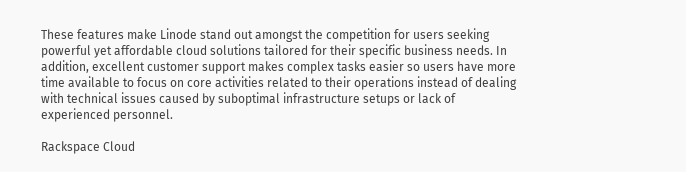These features make Linode stand out amongst the competition for users seeking powerful yet affordable cloud solutions tailored for their specific business needs. In addition, excellent customer support makes complex tasks easier so users have more time available to focus on core activities related to their operations instead of dealing with technical issues caused by suboptimal infrastructure setups or lack of experienced personnel.

Rackspace Cloud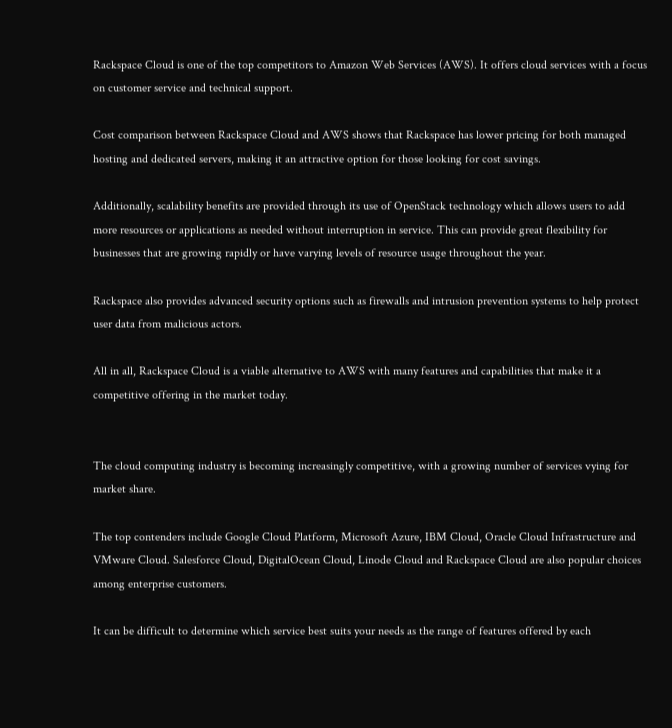Rackspace Cloud is one of the top competitors to Amazon Web Services (AWS). It offers cloud services with a focus on customer service and technical support.

Cost comparison between Rackspace Cloud and AWS shows that Rackspace has lower pricing for both managed hosting and dedicated servers, making it an attractive option for those looking for cost savings.

Additionally, scalability benefits are provided through its use of OpenStack technology which allows users to add more resources or applications as needed without interruption in service. This can provide great flexibility for businesses that are growing rapidly or have varying levels of resource usage throughout the year.

Rackspace also provides advanced security options such as firewalls and intrusion prevention systems to help protect user data from malicious actors.

All in all, Rackspace Cloud is a viable alternative to AWS with many features and capabilities that make it a competitive offering in the market today.


The cloud computing industry is becoming increasingly competitive, with a growing number of services vying for market share.

The top contenders include Google Cloud Platform, Microsoft Azure, IBM Cloud, Oracle Cloud Infrastructure and VMware Cloud. Salesforce Cloud, DigitalOcean Cloud, Linode Cloud and Rackspace Cloud are also popular choices among enterprise customers.

It can be difficult to determine which service best suits your needs as the range of features offered by each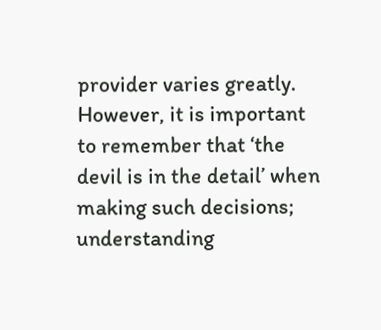provider varies greatly. However, it is important to remember that ‘the devil is in the detail’ when making such decisions; understanding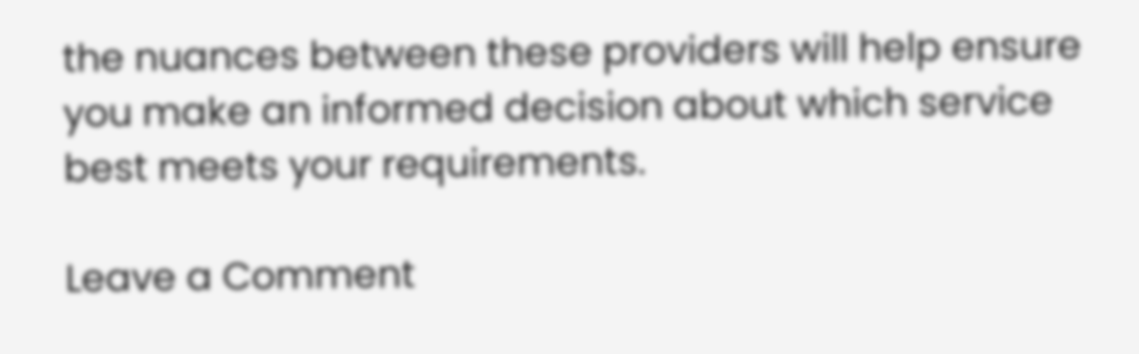the nuances between these providers will help ensure you make an informed decision about which service best meets your requirements.

Leave a Comment